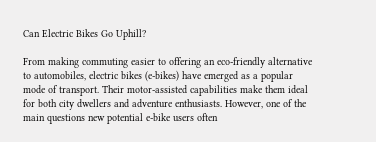Can Electric Bikes Go Uphill?

From making commuting easier to offering an eco-friendly alternative to automobiles, electric bikes (e-bikes) have emerged as a popular mode of transport. Their motor-assisted capabilities make them ideal for both city dwellers and adventure enthusiasts. However, one of the main questions new potential e-bike users often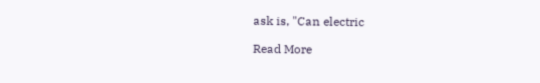ask is, "Can electric

Read More